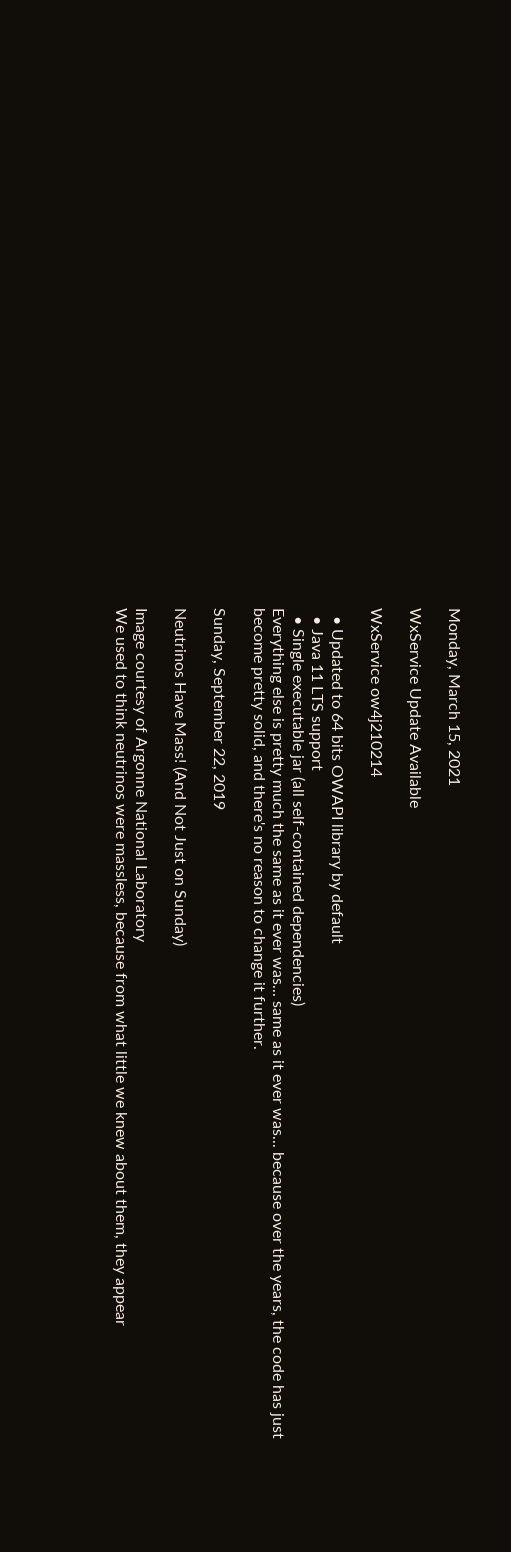Monday, March 15, 2021

WxService Update Available

WxService ow4j210214

  • Updated to 64 bits OWAPI library by default
  • Java 11 LTS support
  • Single executable jar (all self-contained dependencies)
Everything else is pretty much the same as it ever was... same as it ever was... because over the years, the code has just become pretty solid, and there's no reason to change it further.

Sunday, September 22, 2019

Neutrinos Have Mass! (And Not Just on Sunday)

Image courtesy of Argonne National Laboratory
We used to think neutrinos were massless, because from what little we knew about them, they appear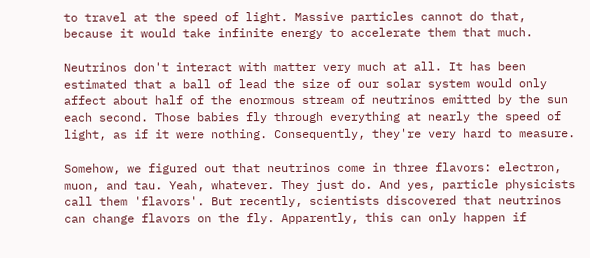to travel at the speed of light. Massive particles cannot do that, because it would take infinite energy to accelerate them that much.

Neutrinos don't interact with matter very much at all. It has been estimated that a ball of lead the size of our solar system would only affect about half of the enormous stream of neutrinos emitted by the sun each second. Those babies fly through everything at nearly the speed of light, as if it were nothing. Consequently, they're very hard to measure.

Somehow, we figured out that neutrinos come in three flavors: electron, muon, and tau. Yeah, whatever. They just do. And yes, particle physicists call them 'flavors'. But recently, scientists discovered that neutrinos can change flavors on the fly. Apparently, this can only happen if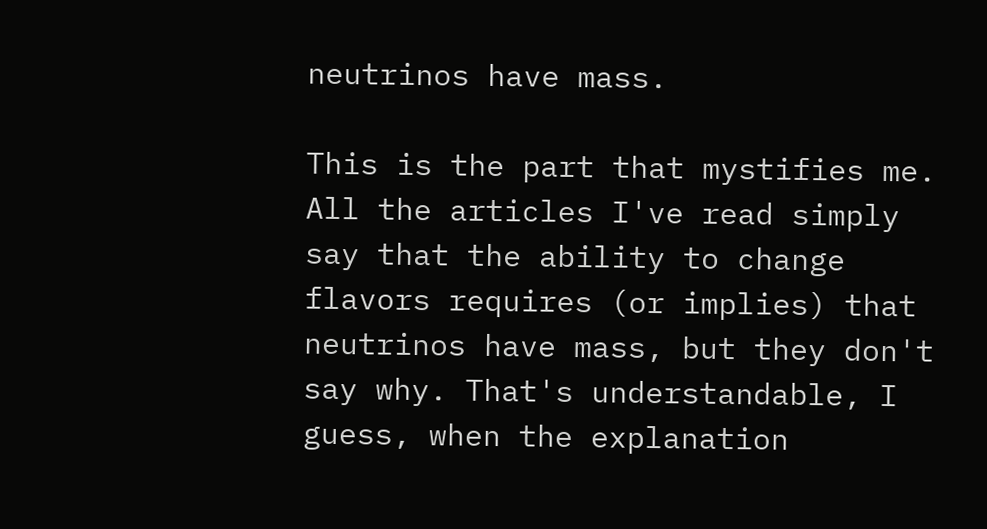neutrinos have mass.

This is the part that mystifies me. All the articles I've read simply say that the ability to change flavors requires (or implies) that neutrinos have mass, but they don't say why. That's understandable, I guess, when the explanation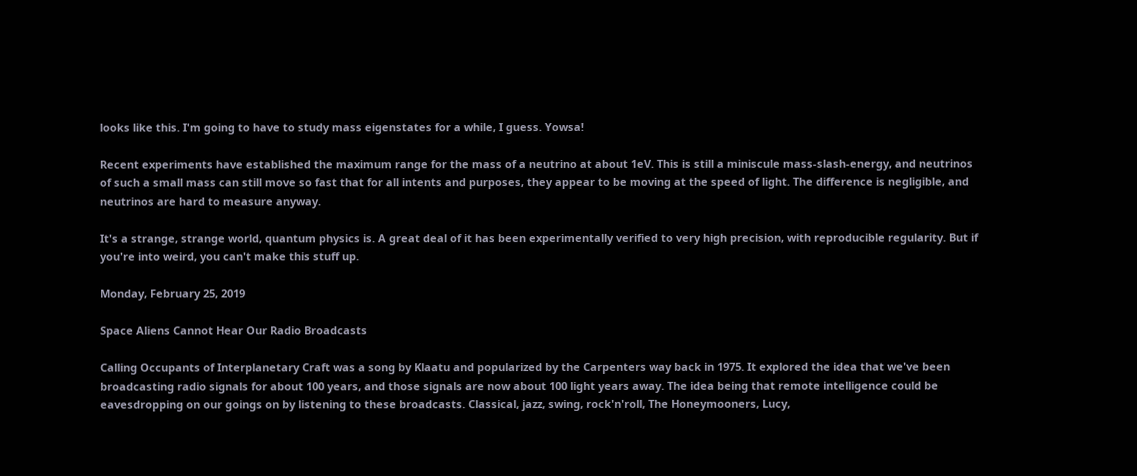looks like this. I'm going to have to study mass eigenstates for a while, I guess. Yowsa!

Recent experiments have established the maximum range for the mass of a neutrino at about 1eV. This is still a miniscule mass-slash-energy, and neutrinos of such a small mass can still move so fast that for all intents and purposes, they appear to be moving at the speed of light. The difference is negligible, and neutrinos are hard to measure anyway.

It's a strange, strange world, quantum physics is. A great deal of it has been experimentally verified to very high precision, with reproducible regularity. But if you're into weird, you can't make this stuff up.

Monday, February 25, 2019

Space Aliens Cannot Hear Our Radio Broadcasts

Calling Occupants of Interplanetary Craft was a song by Klaatu and popularized by the Carpenters way back in 1975. It explored the idea that we've been broadcasting radio signals for about 100 years, and those signals are now about 100 light years away. The idea being that remote intelligence could be eavesdropping on our goings on by listening to these broadcasts. Classical, jazz, swing, rock'n'roll, The Honeymooners, Lucy,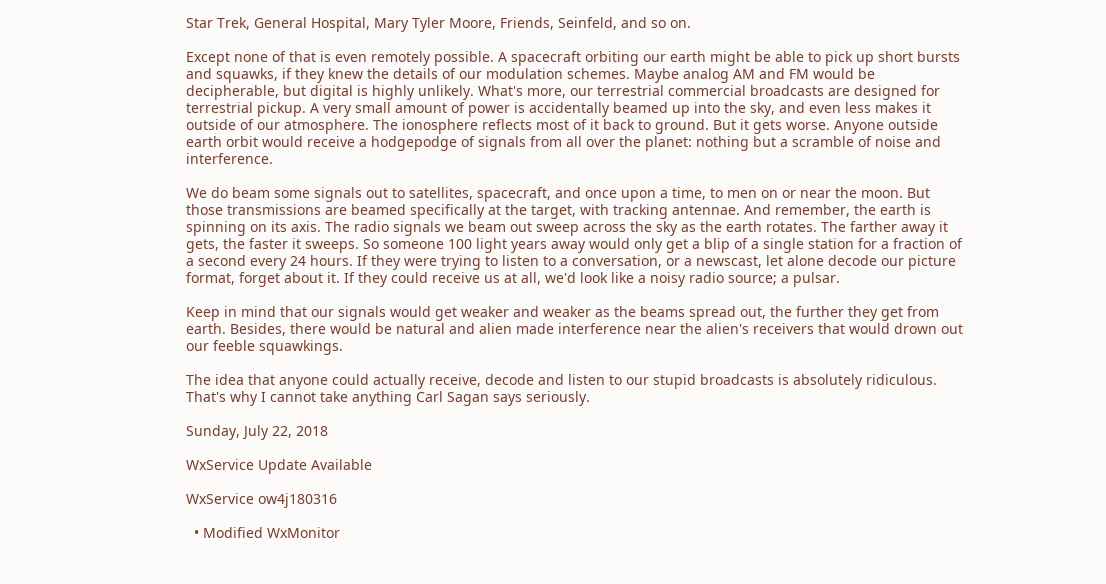Star Trek, General Hospital, Mary Tyler Moore, Friends, Seinfeld, and so on.

Except none of that is even remotely possible. A spacecraft orbiting our earth might be able to pick up short bursts and squawks, if they knew the details of our modulation schemes. Maybe analog AM and FM would be decipherable, but digital is highly unlikely. What's more, our terrestrial commercial broadcasts are designed for terrestrial pickup. A very small amount of power is accidentally beamed up into the sky, and even less makes it outside of our atmosphere. The ionosphere reflects most of it back to ground. But it gets worse. Anyone outside earth orbit would receive a hodgepodge of signals from all over the planet: nothing but a scramble of noise and interference.

We do beam some signals out to satellites, spacecraft, and once upon a time, to men on or near the moon. But those transmissions are beamed specifically at the target, with tracking antennae. And remember, the earth is spinning on its axis. The radio signals we beam out sweep across the sky as the earth rotates. The farther away it gets, the faster it sweeps. So someone 100 light years away would only get a blip of a single station for a fraction of a second every 24 hours. If they were trying to listen to a conversation, or a newscast, let alone decode our picture format, forget about it. If they could receive us at all, we'd look like a noisy radio source; a pulsar.

Keep in mind that our signals would get weaker and weaker as the beams spread out, the further they get from earth. Besides, there would be natural and alien made interference near the alien's receivers that would drown out our feeble squawkings.

The idea that anyone could actually receive, decode and listen to our stupid broadcasts is absolutely ridiculous. That's why I cannot take anything Carl Sagan says seriously.

Sunday, July 22, 2018

WxService Update Available

WxService ow4j180316

  • Modified WxMonitor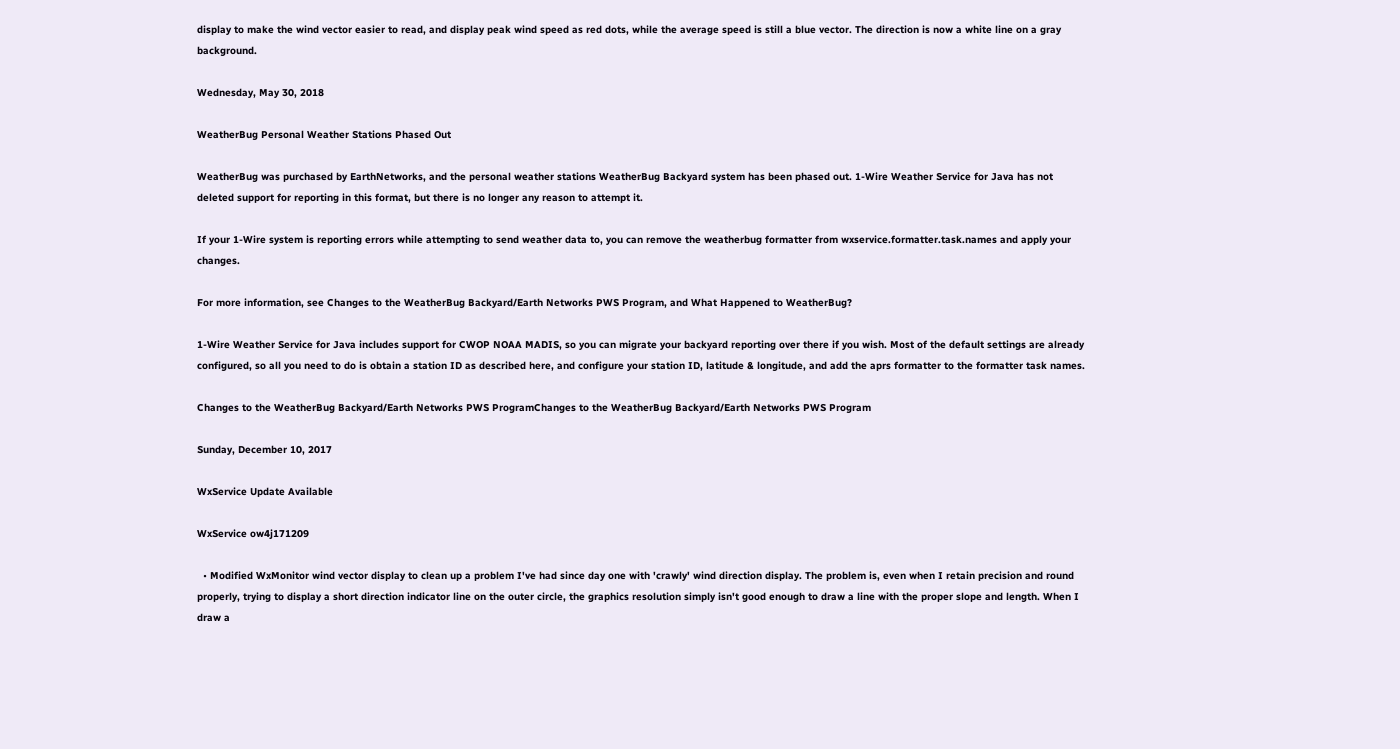display to make the wind vector easier to read, and display peak wind speed as red dots, while the average speed is still a blue vector. The direction is now a white line on a gray background.

Wednesday, May 30, 2018

WeatherBug Personal Weather Stations Phased Out

WeatherBug was purchased by EarthNetworks, and the personal weather stations WeatherBug Backyard system has been phased out. 1-Wire Weather Service for Java has not deleted support for reporting in this format, but there is no longer any reason to attempt it.

If your 1-Wire system is reporting errors while attempting to send weather data to, you can remove the weatherbug formatter from wxservice.formatter.task.names and apply your changes.

For more information, see Changes to the WeatherBug Backyard/Earth Networks PWS Program, and What Happened to WeatherBug?

1-Wire Weather Service for Java includes support for CWOP NOAA MADIS, so you can migrate your backyard reporting over there if you wish. Most of the default settings are already configured, so all you need to do is obtain a station ID as described here, and configure your station ID, latitude & longitude, and add the aprs formatter to the formatter task names.

Changes to the WeatherBug Backyard/Earth Networks PWS ProgramChanges to the WeatherBug Backyard/Earth Networks PWS Program

Sunday, December 10, 2017

WxService Update Available

WxService ow4j171209

  • Modified WxMonitor wind vector display to clean up a problem I've had since day one with 'crawly' wind direction display. The problem is, even when I retain precision and round properly, trying to display a short direction indicator line on the outer circle, the graphics resolution simply isn't good enough to draw a line with the proper slope and length. When I draw a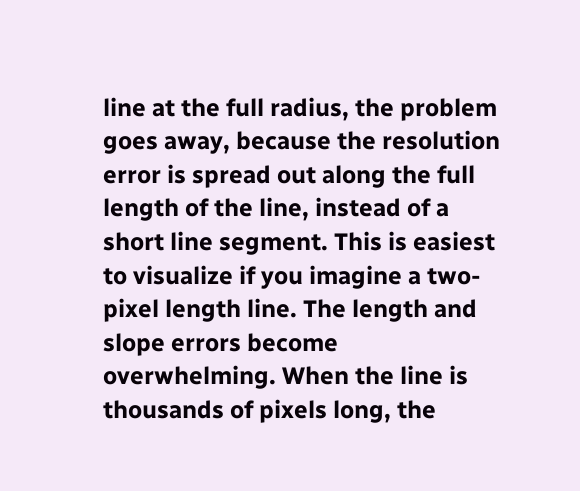line at the full radius, the problem goes away, because the resolution error is spread out along the full length of the line, instead of a short line segment. This is easiest to visualize if you imagine a two-pixel length line. The length and slope errors become overwhelming. When the line is thousands of pixels long, the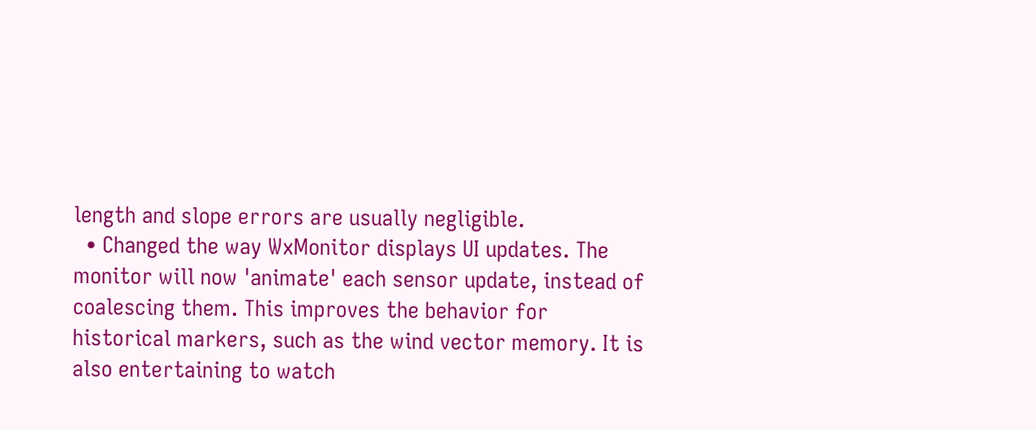length and slope errors are usually negligible.
  • Changed the way WxMonitor displays UI updates. The monitor will now 'animate' each sensor update, instead of coalescing them. This improves the behavior for historical markers, such as the wind vector memory. It is also entertaining to watch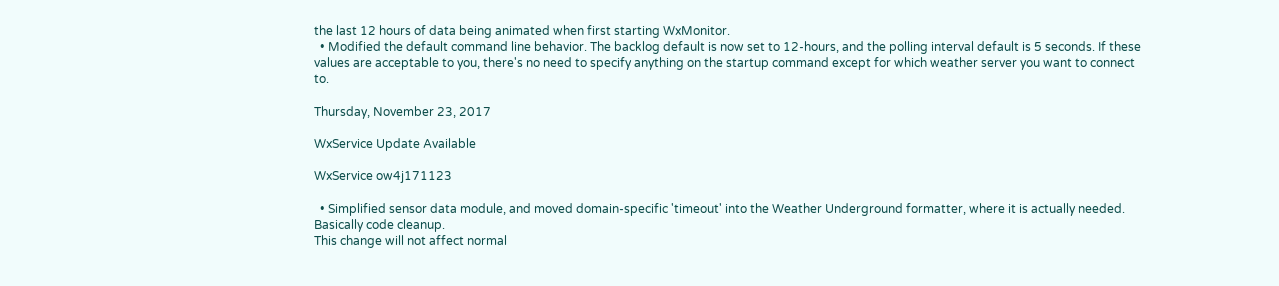the last 12 hours of data being animated when first starting WxMonitor.
  • Modified the default command line behavior. The backlog default is now set to 12-hours, and the polling interval default is 5 seconds. If these values are acceptable to you, there's no need to specify anything on the startup command except for which weather server you want to connect to.

Thursday, November 23, 2017

WxService Update Available

WxService ow4j171123

  • Simplified sensor data module, and moved domain-specific 'timeout' into the Weather Underground formatter, where it is actually needed. Basically code cleanup.
This change will not affect normal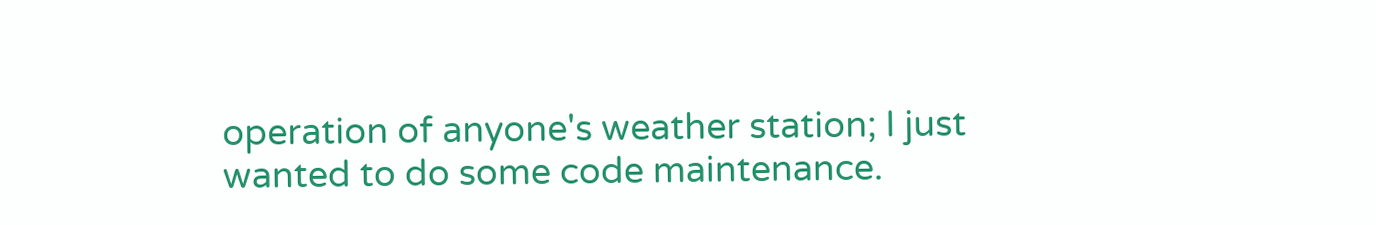operation of anyone's weather station; I just wanted to do some code maintenance.